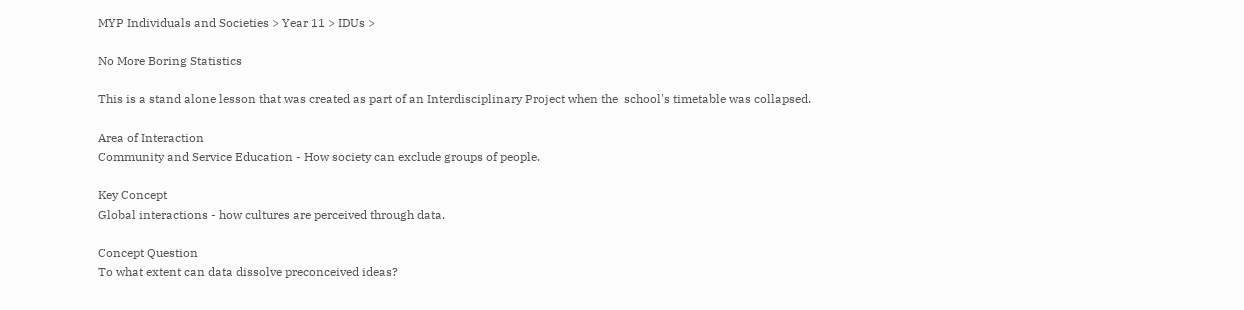MYP Individuals and Societies > Year 11 > IDUs >

No More Boring Statistics

This is a stand alone lesson that was created as part of an Interdisciplinary Project when the  school's timetable was collapsed.

Area of Interaction
Community and Service Education - How society can exclude groups of people.

Key Concept
Global interactions - how cultures are perceived through data.

Concept Question
To what extent can data dissolve preconceived ideas?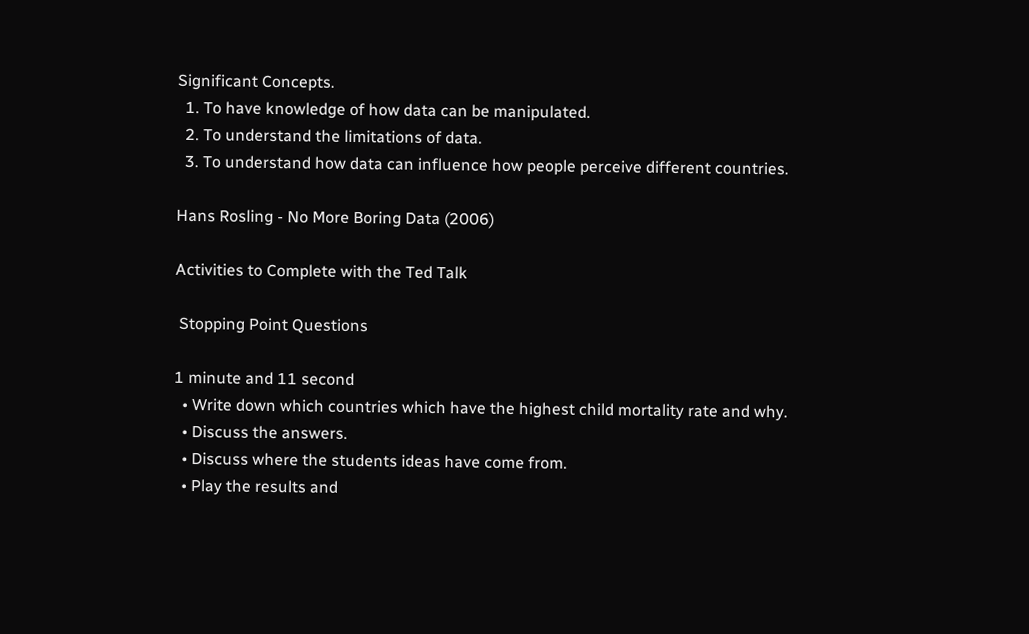Significant Concepts.
  1. To have knowledge of how data can be manipulated.
  2. To understand the limitations of data.
  3. To understand how data can influence how people perceive different countries.

Hans Rosling - No More Boring Data (2006)

Activities to Complete with the Ted Talk

 Stopping Point Questions

1 minute and 11 second
  • Write down which countries which have the highest child mortality rate and why.
  • Discuss the answers.
  • Discuss where the students ideas have come from.
  • Play the results and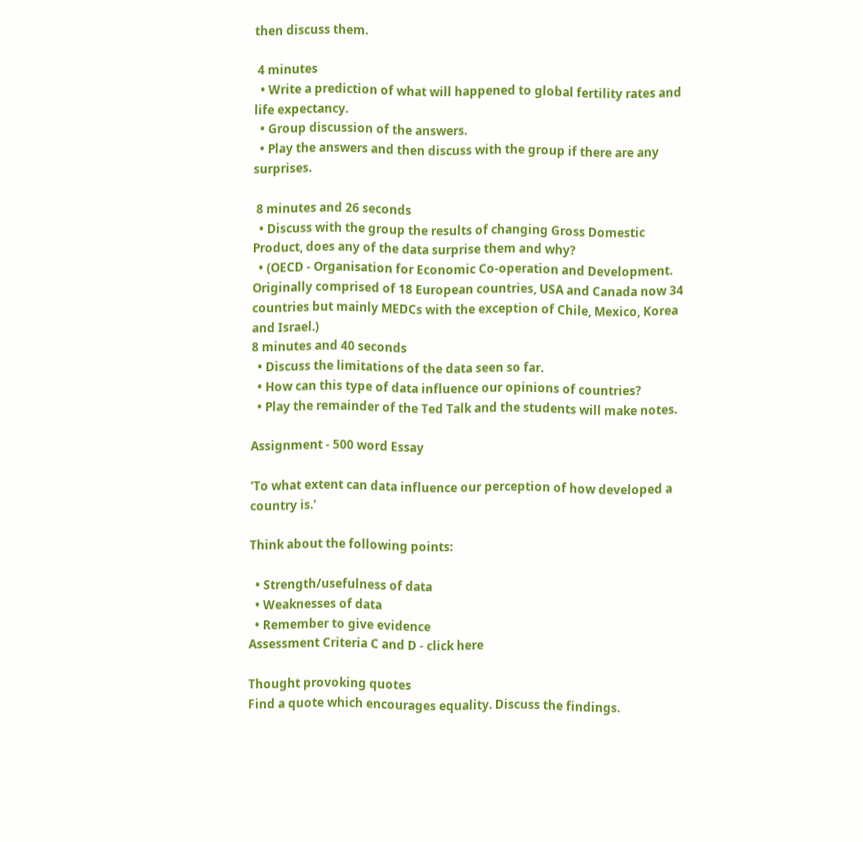then discuss them.

 4 minutes
  • Write a prediction of what will happened to global fertility rates and life expectancy.
  • Group discussion of the answers.
  • Play the answers and then discuss with the group if there are any surprises.

 8 minutes and 26 seconds
  • Discuss with the group the results of changing Gross Domestic Product, does any of the data surprise them and why?
  • (OECD - Organisation for Economic Co-operation and Development. Originally comprised of 18 European countries, USA and Canada now 34 countries but mainly MEDCs with the exception of Chile, Mexico, Korea and Israel.)
8 minutes and 40 seconds
  • Discuss the limitations of the data seen so far.
  • How can this type of data influence our opinions of countries?
  • Play the remainder of the Ted Talk and the students will make notes.

Assignment - 500 word Essay

'To what extent can data influence our perception of how developed a country is.'

Think about the following points:

  • Strength/usefulness of data
  • Weaknesses of data
  • Remember to give evidence
Assessment Criteria C and D - click here

Thought provoking quotes
Find a quote which encourages equality. Discuss the findings.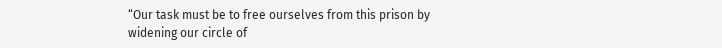“Our task must be to free ourselves from this prison by widening our circle of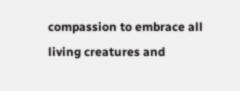compassion to embrace all living creatures and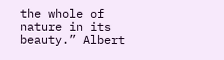the whole of nature in its beauty.” Albert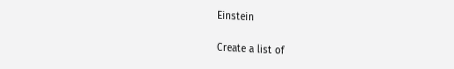Einstein

Create a list of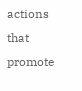actions that promote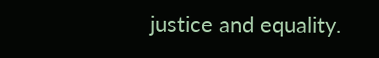justice and equality.